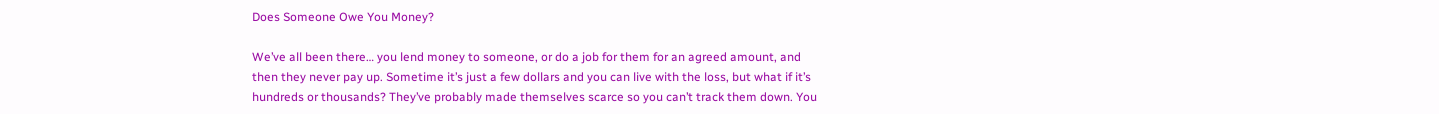Does Someone Owe You Money?

We’ve all been there… you lend money to someone, or do a job for them for an agreed amount, and then they never pay up. Sometime it’s just a few dollars and you can live with the loss, but what if it’s hundreds or thousands? They’ve probably made themselves scarce so you can’t track them down. You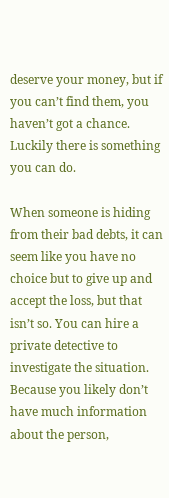deserve your money, but if you can’t find them, you haven’t got a chance. Luckily there is something you can do.

When someone is hiding from their bad debts, it can seem like you have no choice but to give up and accept the loss, but that isn’t so. You can hire a private detective to investigate the situation. Because you likely don’t have much information about the person,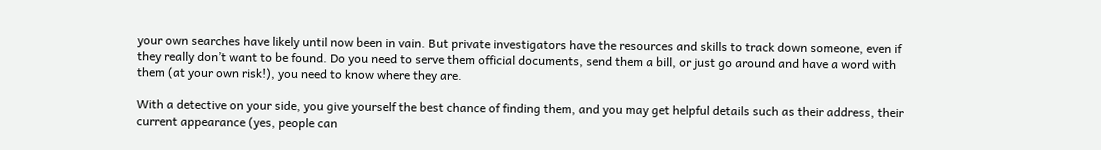your own searches have likely until now been in vain. But private investigators have the resources and skills to track down someone, even if they really don’t want to be found. Do you need to serve them official documents, send them a bill, or just go around and have a word with them (at your own risk!), you need to know where they are.

With a detective on your side, you give yourself the best chance of finding them, and you may get helpful details such as their address, their current appearance (yes, people can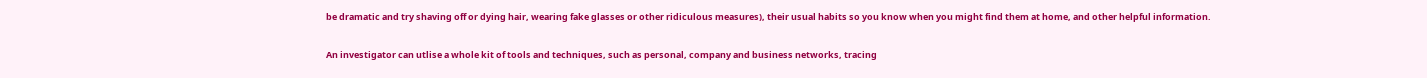be dramatic and try shaving off or dying hair, wearing fake glasses or other ridiculous measures), their usual habits so you know when you might find them at home, and other helpful information.

An investigator can utlise a whole kit of tools and techniques, such as personal, company and business networks, tracing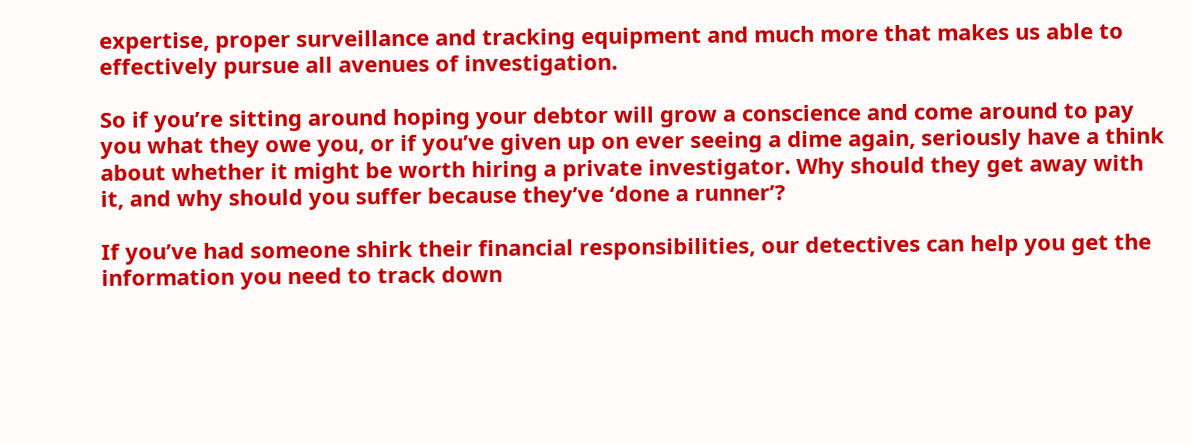expertise, proper surveillance and tracking equipment and much more that makes us able to effectively pursue all avenues of investigation.

So if you’re sitting around hoping your debtor will grow a conscience and come around to pay you what they owe you, or if you’ve given up on ever seeing a dime again, seriously have a think about whether it might be worth hiring a private investigator. Why should they get away with it, and why should you suffer because they’ve ‘done a runner’?

If you’ve had someone shirk their financial responsibilities, our detectives can help you get the information you need to track down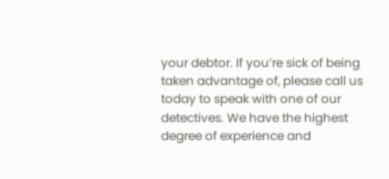your debtor. If you’re sick of being taken advantage of, please call us today to speak with one of our detectives. We have the highest degree of experience and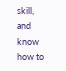skill, and know how to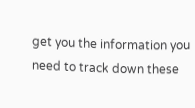get you the information you need to track down these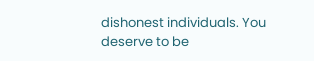dishonest individuals. You deserve to be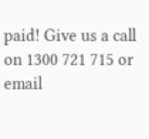paid! Give us a call on 1300 721 715 or email